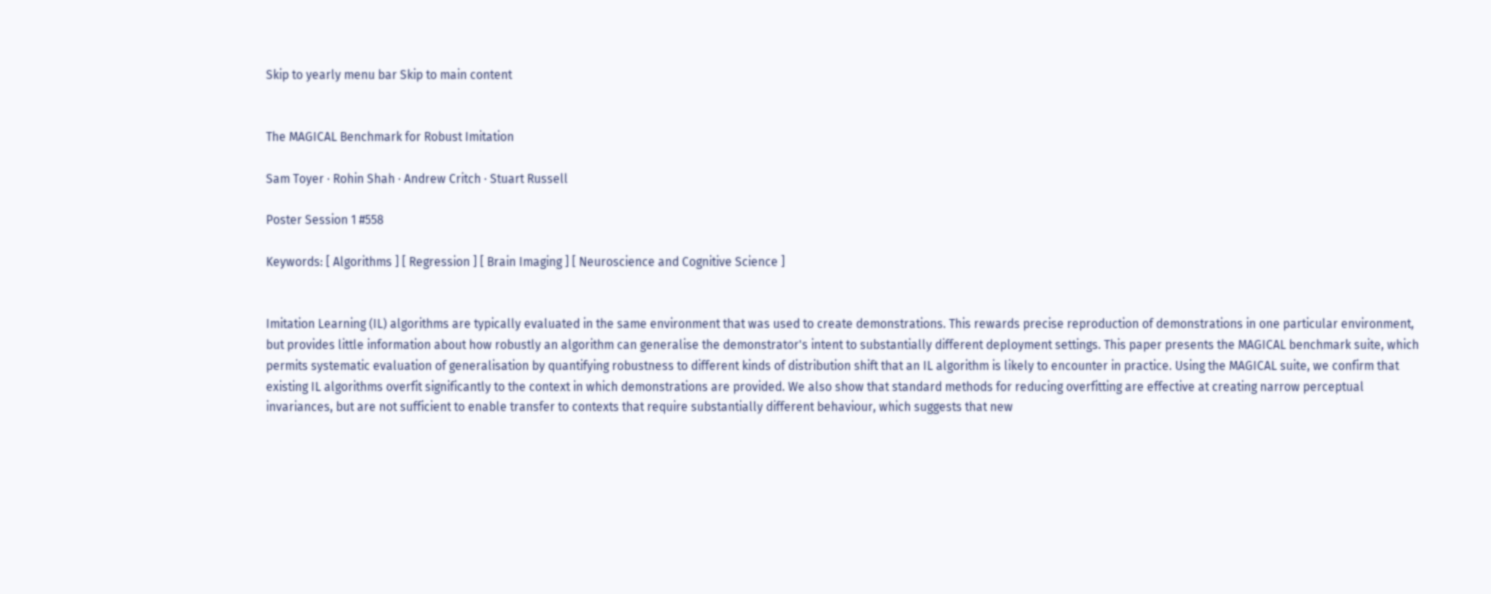Skip to yearly menu bar Skip to main content


The MAGICAL Benchmark for Robust Imitation

Sam Toyer · Rohin Shah · Andrew Critch · Stuart Russell

Poster Session 1 #558

Keywords: [ Algorithms ] [ Regression ] [ Brain Imaging ] [ Neuroscience and Cognitive Science ]


Imitation Learning (IL) algorithms are typically evaluated in the same environment that was used to create demonstrations. This rewards precise reproduction of demonstrations in one particular environment, but provides little information about how robustly an algorithm can generalise the demonstrator's intent to substantially different deployment settings. This paper presents the MAGICAL benchmark suite, which permits systematic evaluation of generalisation by quantifying robustness to different kinds of distribution shift that an IL algorithm is likely to encounter in practice. Using the MAGICAL suite, we confirm that existing IL algorithms overfit significantly to the context in which demonstrations are provided. We also show that standard methods for reducing overfitting are effective at creating narrow perceptual invariances, but are not sufficient to enable transfer to contexts that require substantially different behaviour, which suggests that new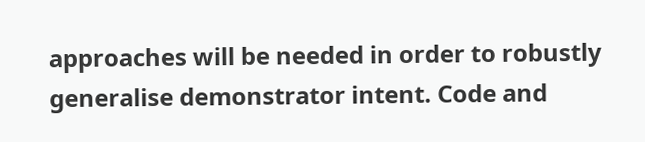approaches will be needed in order to robustly generalise demonstrator intent. Code and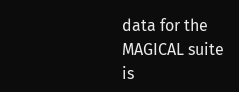data for the MAGICAL suite is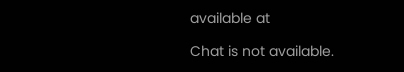available at

Chat is not available.